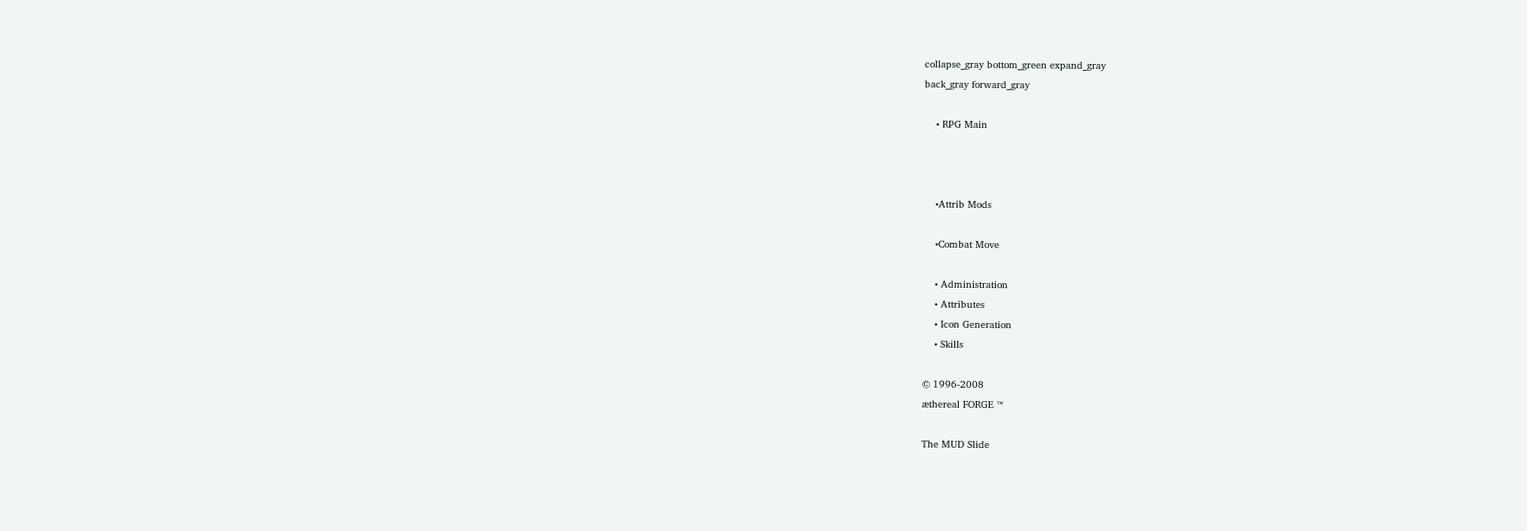collapse_gray bottom_green expand_gray
back_gray forward_gray

    • RPG Main



    •Attrib Mods

    •Combat Move

    • Administration
    • Attributes
    • Icon Generation
    • Skills

© 1996-2008
æthereal FORGE ™

The MUD Slide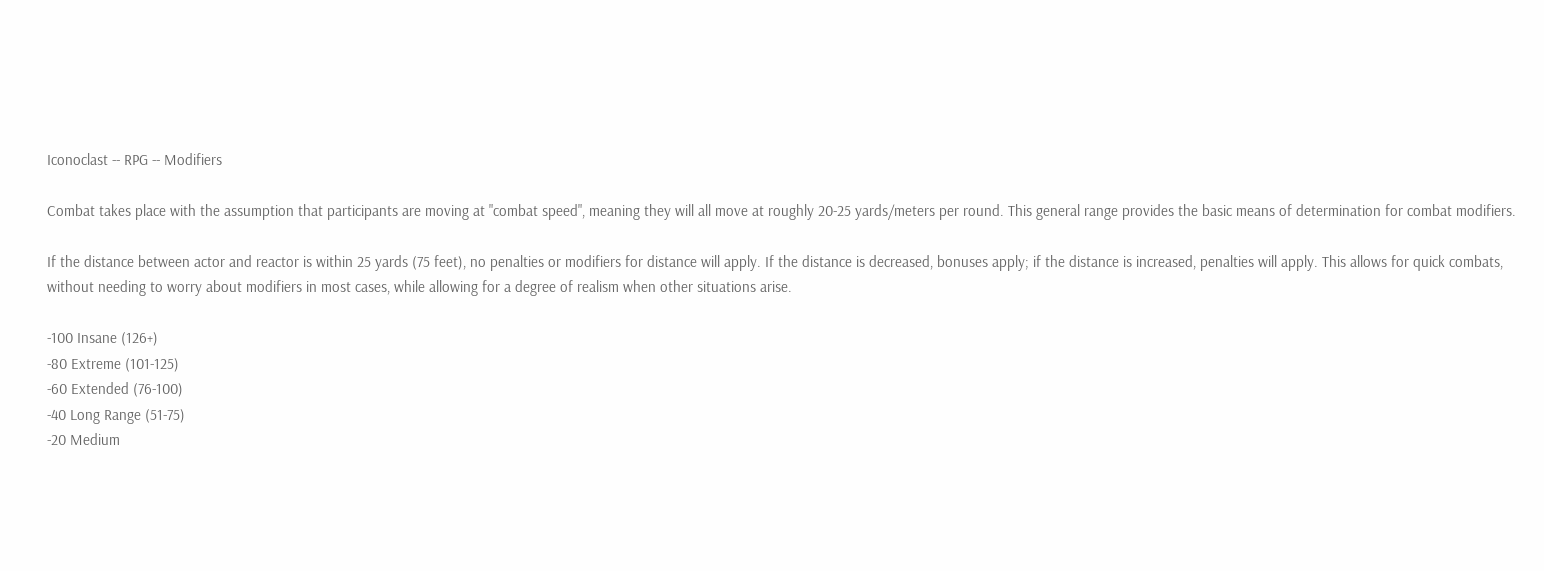Iconoclast -- RPG -- Modifiers

Combat takes place with the assumption that participants are moving at "combat speed", meaning they will all move at roughly 20-25 yards/meters per round. This general range provides the basic means of determination for combat modifiers.

If the distance between actor and reactor is within 25 yards (75 feet), no penalties or modifiers for distance will apply. If the distance is decreased, bonuses apply; if the distance is increased, penalties will apply. This allows for quick combats, without needing to worry about modifiers in most cases, while allowing for a degree of realism when other situations arise.

-100 Insane (126+)
-80 Extreme (101-125)
-60 Extended (76-100)
-40 Long Range (51-75)
-20 Medium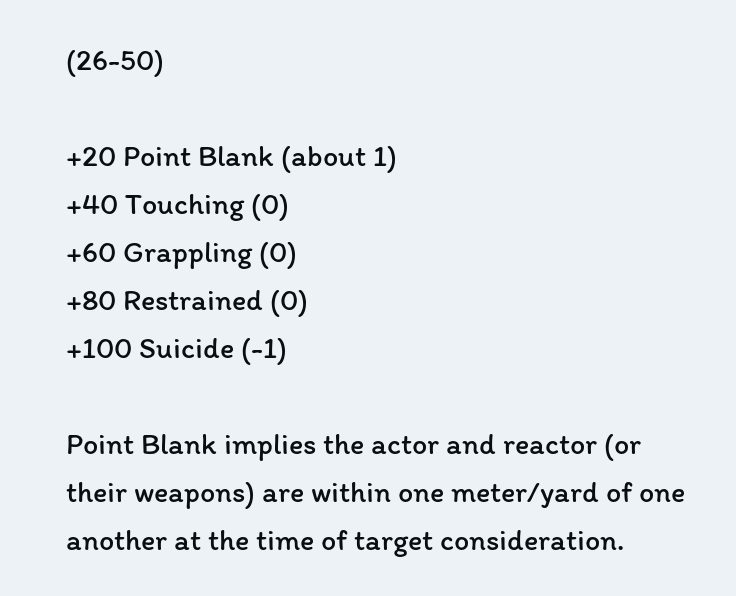(26-50)

+20 Point Blank (about 1)
+40 Touching (0)
+60 Grappling (0)
+80 Restrained (0)
+100 Suicide (-1)

Point Blank implies the actor and reactor (or their weapons) are within one meter/yard of one another at the time of target consideration.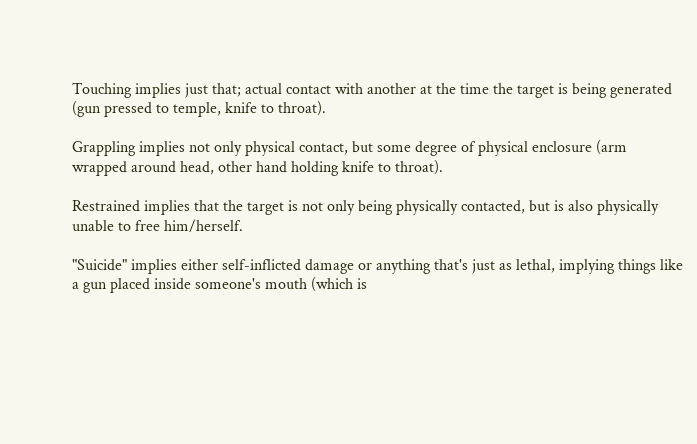Touching implies just that; actual contact with another at the time the target is being generated (gun pressed to temple, knife to throat).

Grappling implies not only physical contact, but some degree of physical enclosure (arm wrapped around head, other hand holding knife to throat).

Restrained implies that the target is not only being physically contacted, but is also physically unable to free him/herself.

"Suicide" implies either self-inflicted damage or anything that's just as lethal, implying things like a gun placed inside someone's mouth (which is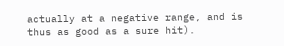actually at a negative range, and is thus as good as a sure hit).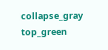collapse_gray top_green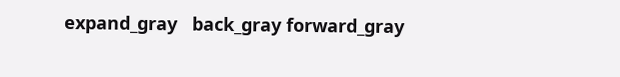expand_gray   back_gray forward_gray